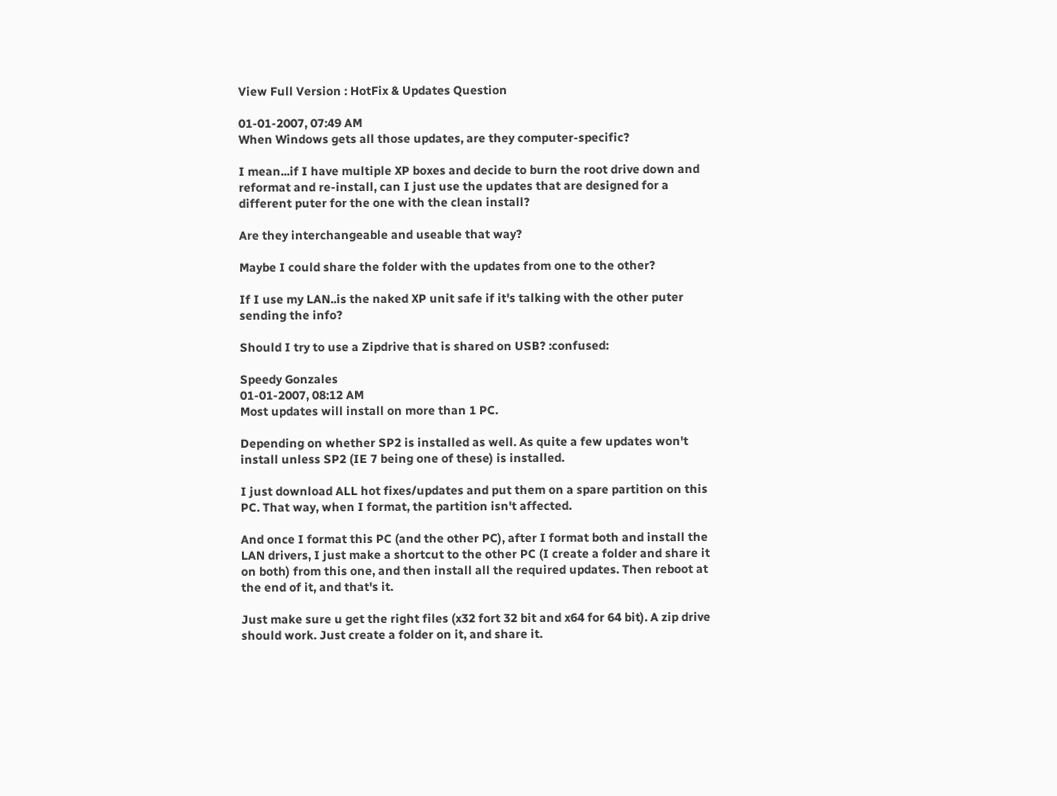View Full Version : HotFix & Updates Question

01-01-2007, 07:49 AM
When Windows gets all those updates, are they computer-specific?

I mean...if I have multiple XP boxes and decide to burn the root drive down and reformat and re-install, can I just use the updates that are designed for a different puter for the one with the clean install?

Are they interchangeable and useable that way?

Maybe I could share the folder with the updates from one to the other?

If I use my LAN..is the naked XP unit safe if it's talking with the other puter sending the info?

Should I try to use a Zipdrive that is shared on USB? :confused:

Speedy Gonzales
01-01-2007, 08:12 AM
Most updates will install on more than 1 PC.

Depending on whether SP2 is installed as well. As quite a few updates won't install unless SP2 (IE 7 being one of these) is installed.

I just download ALL hot fixes/updates and put them on a spare partition on this PC. That way, when I format, the partition isn't affected.

And once I format this PC (and the other PC), after I format both and install the LAN drivers, I just make a shortcut to the other PC (I create a folder and share it on both) from this one, and then install all the required updates. Then reboot at the end of it, and that's it.

Just make sure u get the right files (x32 fort 32 bit and x64 for 64 bit). A zip drive should work. Just create a folder on it, and share it.